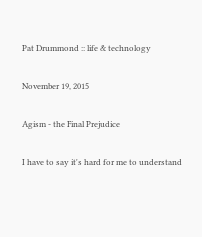Pat Drummond :: life & technology

November 19, 2015

Agism - the Final Prejudice

I have to say it's hard for me to understand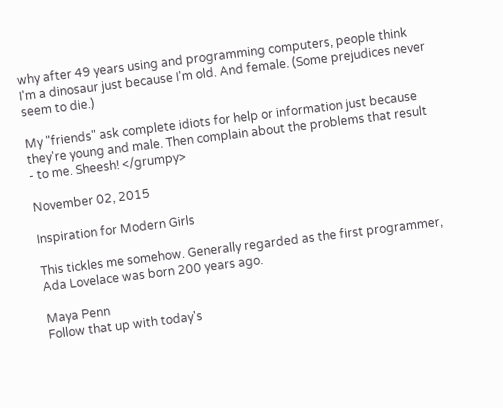why after 49 years using and programming computers, people think I'm a dinosaur just because I'm old. And female. (Some prejudices never seem to die.)

My "friends" ask complete idiots for help or information just because they're young and male. Then complain about the problems that result - to me. Sheesh! </grumpy>

November 02, 2015

Inspiration for Modern Girls

This tickles me somehow. Generally regarded as the first programmer, Ada Lovelace was born 200 years ago.

Maya Penn
Follow that up with today's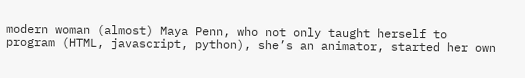modern woman (almost) Maya Penn, who not only taught herself to program (HTML, javascript, python), she’s an animator, started her own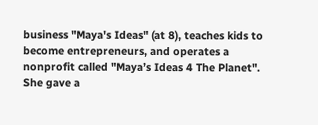business "Maya's Ideas" (at 8), teaches kids to become entrepreneurs, and operates a nonprofit called "Maya’s Ideas 4 The Planet".  She gave a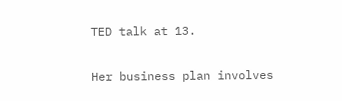TED talk at 13.

Her business plan involves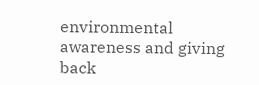environmental awareness and giving back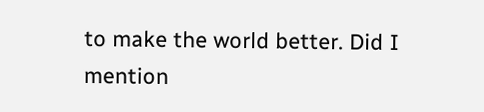to make the world better. Did I mention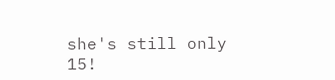she's still only 15!